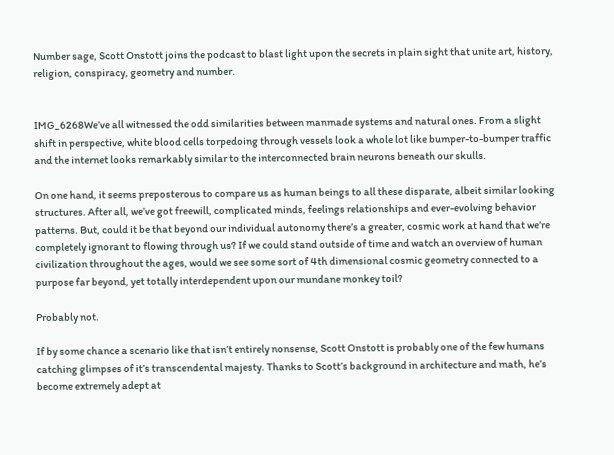Number sage, Scott Onstott joins the podcast to blast light upon the secrets in plain sight that unite art, history, religion, conspiracy, geometry and number.


IMG_6268We’ve all witnessed the odd similarities between manmade systems and natural ones. From a slight shift in perspective, white blood cells torpedoing through vessels look a whole lot like bumper-to-bumper traffic and the internet looks remarkably similar to the interconnected brain neurons beneath our skulls.

On one hand, it seems preposterous to compare us as human beings to all these disparate, albeit similar looking structures. After all, we’ve got freewill, complicated minds, feelings relationships and ever-evolving behavior patterns. But, could it be that beyond our individual autonomy there’s a greater, cosmic work at hand that we’re completely ignorant to flowing through us? If we could stand outside of time and watch an overview of human civilization throughout the ages, would we see some sort of 4th dimensional cosmic geometry connected to a purpose far beyond, yet totally interdependent upon our mundane monkey toil?

Probably not.

If by some chance a scenario like that isn’t entirely nonsense, Scott Onstott is probably one of the few humans catching glimpses of it’s transcendental majesty. Thanks to Scott’s background in architecture and math, he’s become extremely adept at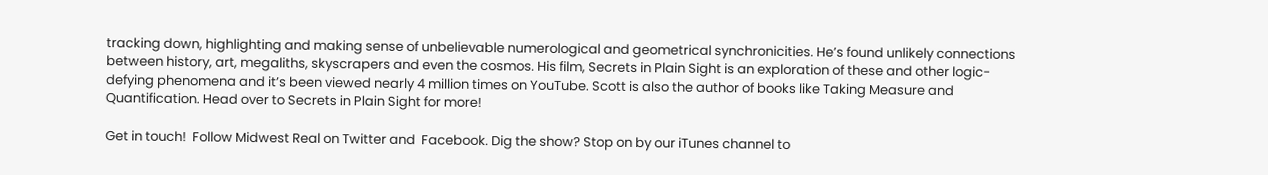tracking down, highlighting and making sense of unbelievable numerological and geometrical synchronicities. He’s found unlikely connections between history, art, megaliths, skyscrapers and even the cosmos. His film, Secrets in Plain Sight is an exploration of these and other logic-defying phenomena and it’s been viewed nearly 4 million times on YouTube. Scott is also the author of books like Taking Measure and Quantification. Head over to Secrets in Plain Sight for more!

Get in touch!  Follow Midwest Real on Twitter and  Facebook. Dig the show? Stop on by our iTunes channel to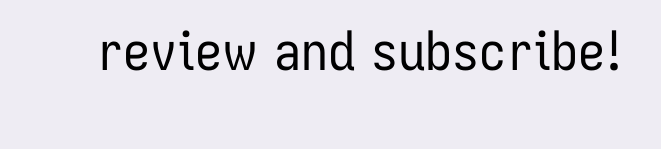review and subscribe!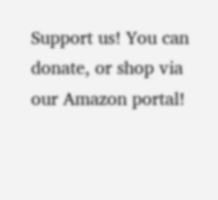Support us! You can donate, or shop via our Amazon portal!